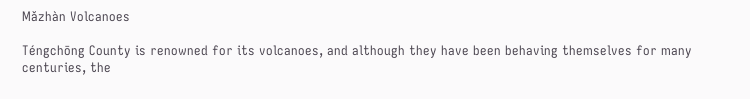Mǎzhàn Volcanoes

Téngchōng County is renowned for its volcanoes, and although they have been behaving themselves for many centuries, the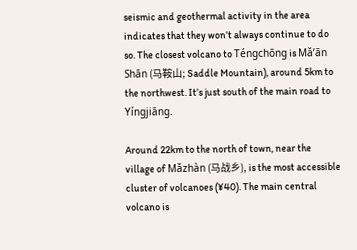seismic and geothermal activity in the area indicates that they won’t always continue to do so. The closest volcano to Téngchōng is Mǎ’ān Shān (马鞍山; Saddle Mountain), around 5km to the northwest. It’s just south of the main road to Yíngjiāng.

Around 22km to the north of town, near the village of Mǎzhàn (马战乡), is the most accessible cluster of volcanoes (¥40). The main central volcano is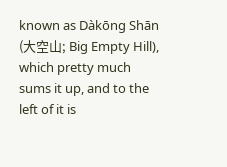known as Dàkōng Shān (大空山; Big Empty Hill), which pretty much sums it up, and to the left of it is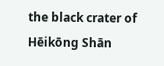the black crater of Hēikōng Shān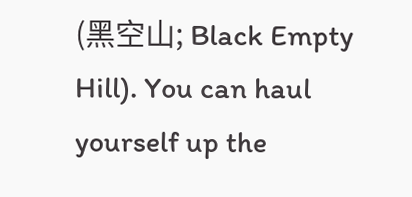(黑空山; Black Empty Hill). You can haul yourself up the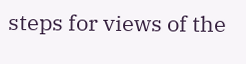steps for views of the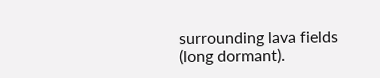surrounding lava fields (long dormant).